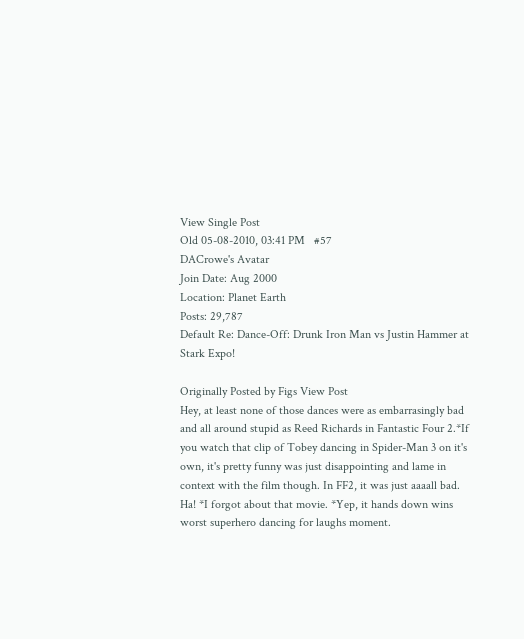View Single Post
Old 05-08-2010, 03:41 PM   #57
DACrowe's Avatar
Join Date: Aug 2000
Location: Planet Earth
Posts: 29,787
Default Re: Dance-Off: Drunk Iron Man vs Justin Hammer at Stark Expo!

Originally Posted by Figs View Post
Hey, at least none of those dances were as embarrasingly bad and all around stupid as Reed Richards in Fantastic Four 2.*If you watch that clip of Tobey dancing in Spider-Man 3 on it's own, it's pretty funny was just disappointing and lame in context with the film though. In FF2, it was just aaaall bad.
Ha! *I forgot about that movie. *Yep, it hands down wins worst superhero dancing for laughs moment.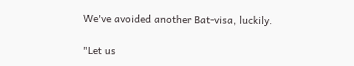We've avoided another Bat-visa, luckily.

"Let us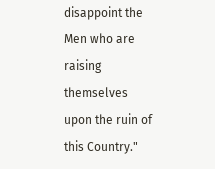disappoint the Men who are raising themselves upon the ruin of this Country."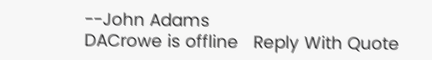--John Adams
DACrowe is offline   Reply With Quote